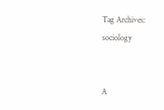Tag Archives: sociology


A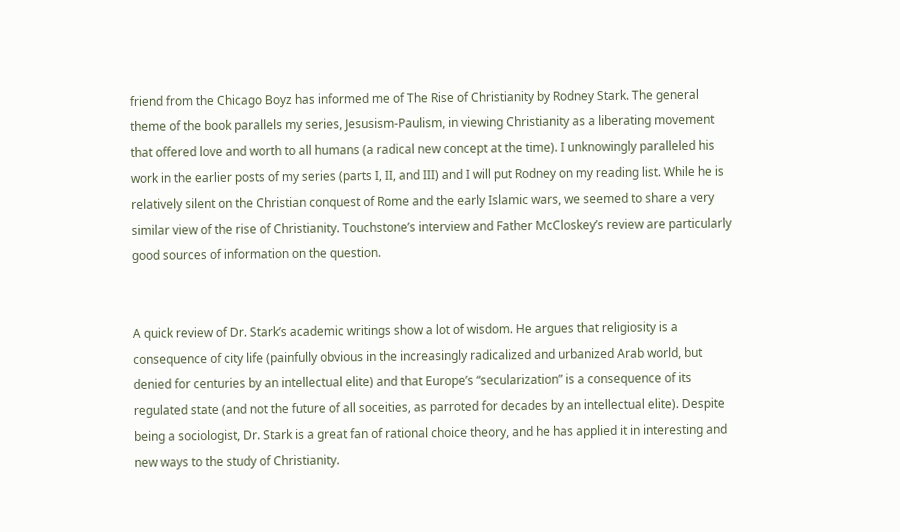friend from the Chicago Boyz has informed me of The Rise of Christianity by Rodney Stark. The general theme of the book parallels my series, Jesusism-Paulism, in viewing Christianity as a liberating movement that offered love and worth to all humans (a radical new concept at the time). I unknowingly paralleled his work in the earlier posts of my series (parts I, II, and III) and I will put Rodney on my reading list. While he is relatively silent on the Christian conquest of Rome and the early Islamic wars, we seemed to share a very similar view of the rise of Christianity. Touchstone’s interview and Father McCloskey’s review are particularly good sources of information on the question.


A quick review of Dr. Stark’s academic writings show a lot of wisdom. He argues that religiosity is a consequence of city life (painfully obvious in the increasingly radicalized and urbanized Arab world, but denied for centuries by an intellectual elite) and that Europe’s “secularization” is a consequence of its regulated state (and not the future of all soceities, as parroted for decades by an intellectual elite). Despite being a sociologist, Dr. Stark is a great fan of rational choice theory, and he has applied it in interesting and new ways to the study of Christianity.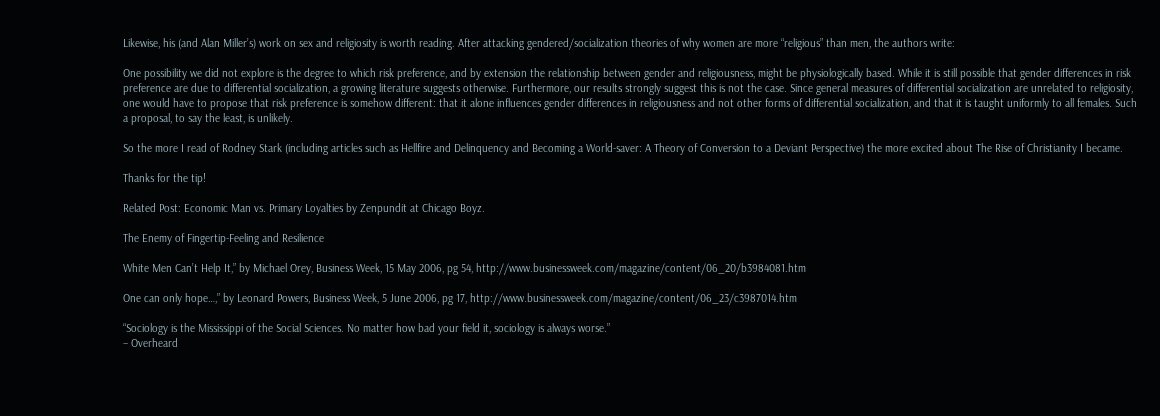Likewise, his (and Alan Miller’s) work on sex and religiosity is worth reading. After attacking gendered/socialization theories of why women are more “religious” than men, the authors write:

One possibility we did not explore is the degree to which risk preference, and by extension the relationship between gender and religiousness, might be physiologically based. While it is still possible that gender differences in risk preference are due to differential socialization, a growing literature suggests otherwise. Furthermore, our results strongly suggest this is not the case. Since general measures of differential socialization are unrelated to religiosity, one would have to propose that risk preference is somehow different: that it alone influences gender differences in religiousness and not other forms of differential socialization, and that it is taught uniformly to all females. Such a proposal, to say the least, is unlikely.

So the more I read of Rodney Stark (including articles such as Hellfire and Delinquency and Becoming a World-saver: A Theory of Conversion to a Deviant Perspective) the more excited about The Rise of Christianity I became.

Thanks for the tip!

Related Post: Economic Man vs. Primary Loyalties by Zenpundit at Chicago Boyz.

The Enemy of Fingertip-Feeling and Resilience

White Men Can’t Help It,” by Michael Orey, Business Week, 15 May 2006, pg 54, http://www.businessweek.com/magazine/content/06_20/b3984081.htm

One can only hope…,” by Leonard Powers, Business Week, 5 June 2006, pg 17, http://www.businessweek.com/magazine/content/06_23/c3987014.htm

“Sociology is the Mississippi of the Social Sciences. No matter how bad your field it, sociology is always worse.”
– Overheard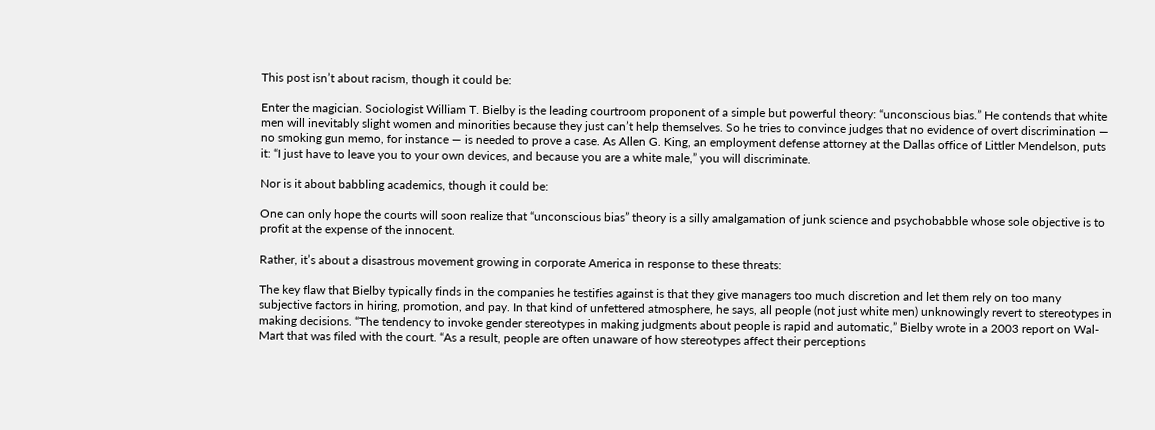This post isn’t about racism, though it could be:

Enter the magician. Sociologist William T. Bielby is the leading courtroom proponent of a simple but powerful theory: “unconscious bias.” He contends that white men will inevitably slight women and minorities because they just can’t help themselves. So he tries to convince judges that no evidence of overt discrimination — no smoking gun memo, for instance — is needed to prove a case. As Allen G. King, an employment defense attorney at the Dallas office of Littler Mendelson, puts it: “I just have to leave you to your own devices, and because you are a white male,” you will discriminate.

Nor is it about babbling academics, though it could be:

One can only hope the courts will soon realize that “unconscious bias” theory is a silly amalgamation of junk science and psychobabble whose sole objective is to profit at the expense of the innocent.

Rather, it’s about a disastrous movement growing in corporate America in response to these threats:

The key flaw that Bielby typically finds in the companies he testifies against is that they give managers too much discretion and let them rely on too many subjective factors in hiring, promotion, and pay. In that kind of unfettered atmosphere, he says, all people (not just white men) unknowingly revert to stereotypes in making decisions. “The tendency to invoke gender stereotypes in making judgments about people is rapid and automatic,” Bielby wrote in a 2003 report on Wal-Mart that was filed with the court. “As a result, people are often unaware of how stereotypes affect their perceptions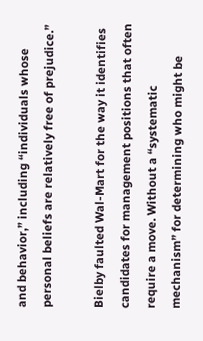and behavior,” including “individuals whose personal beliefs are relatively free of prejudice.”

Bielby faulted Wal-Mart for the way it identifies candidates for management positions that often require a move. Without a “systematic mechanism” for determining who might be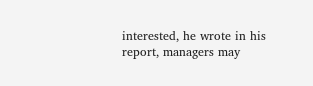interested, he wrote in his report, managers may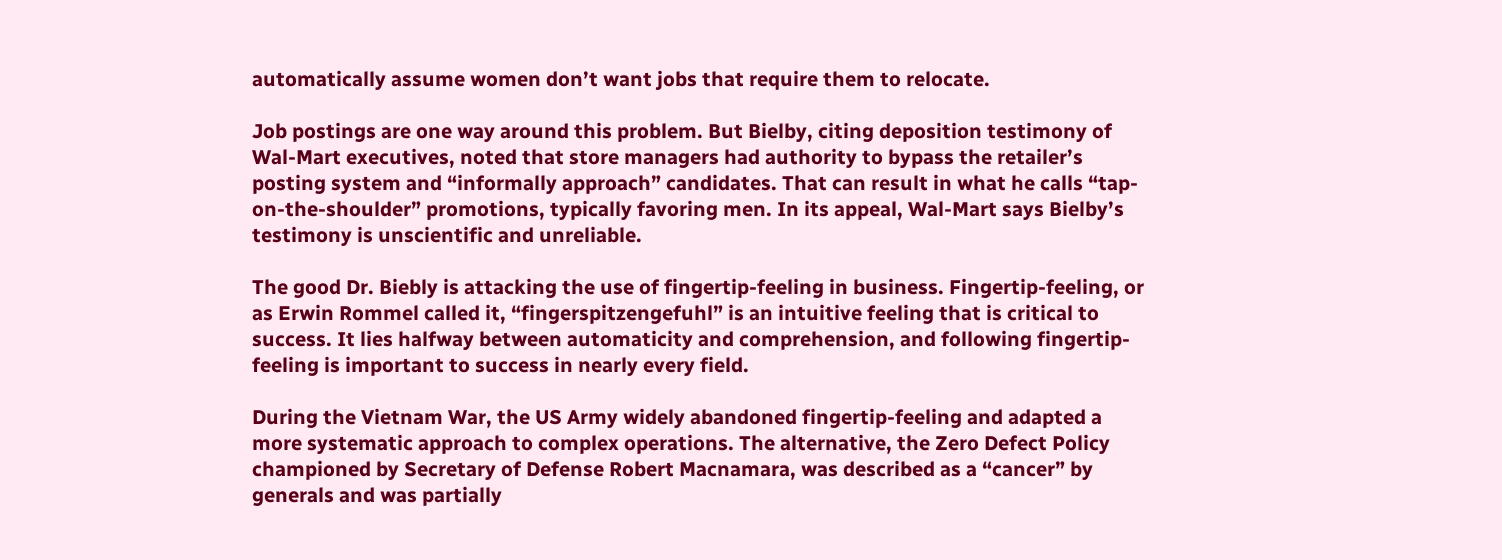automatically assume women don’t want jobs that require them to relocate.

Job postings are one way around this problem. But Bielby, citing deposition testimony of Wal-Mart executives, noted that store managers had authority to bypass the retailer’s posting system and “informally approach” candidates. That can result in what he calls “tap-on-the-shoulder” promotions, typically favoring men. In its appeal, Wal-Mart says Bielby’s testimony is unscientific and unreliable.

The good Dr. Biebly is attacking the use of fingertip-feeling in business. Fingertip-feeling, or as Erwin Rommel called it, “fingerspitzengefuhl” is an intuitive feeling that is critical to success. It lies halfway between automaticity and comprehension, and following fingertip-feeling is important to success in nearly every field.

During the Vietnam War, the US Army widely abandoned fingertip-feeling and adapted a more systematic approach to complex operations. The alternative, the Zero Defect Policy championed by Secretary of Defense Robert Macnamara, was described as a “cancer” by generals and was partially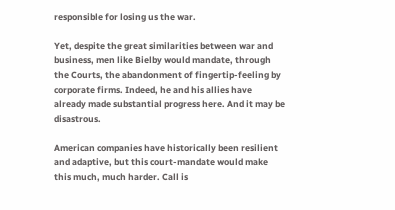responsible for losing us the war.

Yet, despite the great similarities between war and business, men like Bielby would mandate, through the Courts, the abandonment of fingertip-feeling by corporate firms. Indeed, he and his allies have already made substantial progress here. And it may be disastrous.

American companies have historically been resilient and adaptive, but this court-mandate would make this much, much harder. Call is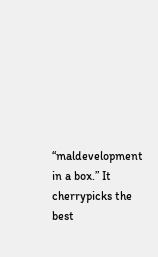“maldevelopment in a box.” It cherrypicks the best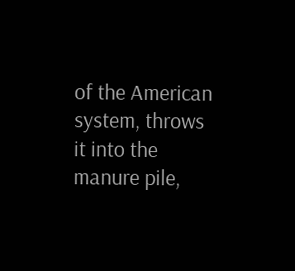of the American system, throws it into the manure pile,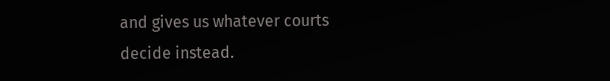and gives us whatever courts decide instead.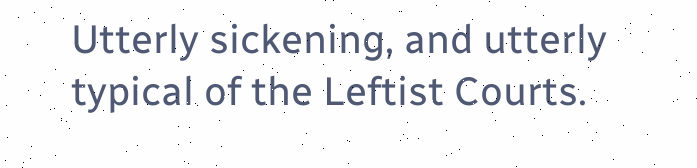Utterly sickening, and utterly typical of the Leftist Courts.